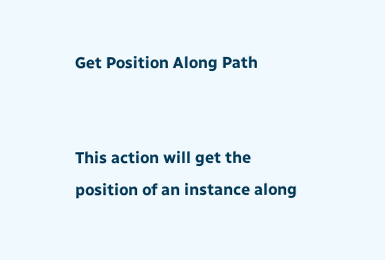Get Position Along Path


This action will get the position of an instance along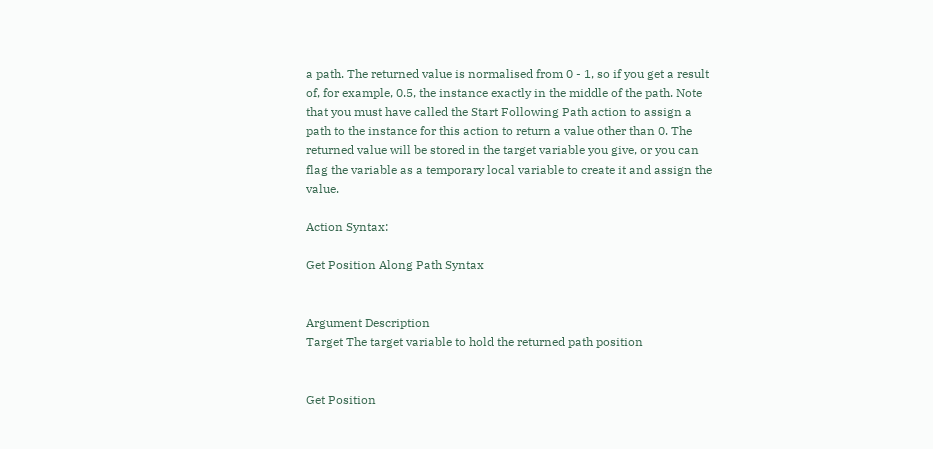a path. The returned value is normalised from 0 - 1, so if you get a result of, for example, 0.5, the instance exactly in the middle of the path. Note that you must have called the Start Following Path action to assign a path to the instance for this action to return a value other than 0. The returned value will be stored in the target variable you give, or you can flag the variable as a temporary local variable to create it and assign the value.

Action Syntax:

Get Position Along Path Syntax


Argument Description
Target The target variable to hold the returned path position


Get Position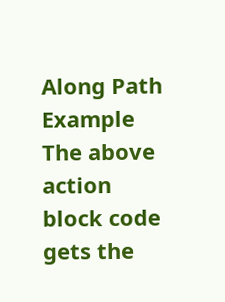Along Path Example
The above action block code gets the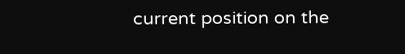current position on the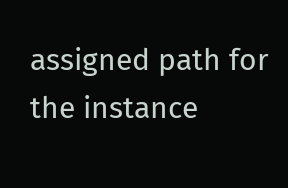assigned path for the instance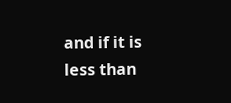and if it is less than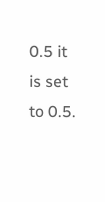0.5 it is set to 0.5.